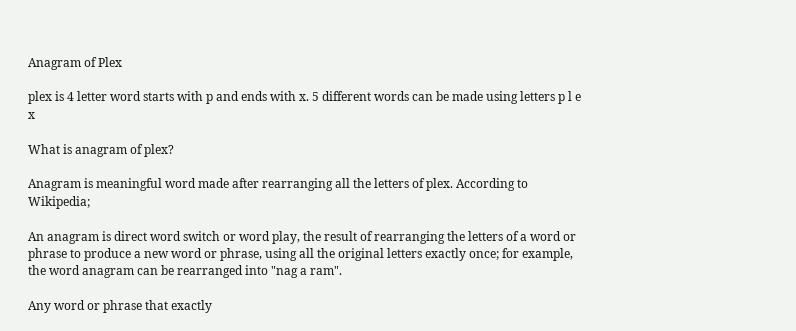Anagram of Plex

plex is 4 letter word starts with p and ends with x. 5 different words can be made using letters p l e x

What is anagram of plex?

Anagram is meaningful word made after rearranging all the letters of plex. According to Wikipedia;

An anagram is direct word switch or word play, the result of rearranging the letters of a word or phrase to produce a new word or phrase, using all the original letters exactly once; for example, the word anagram can be rearranged into "nag a ram".

Any word or phrase that exactly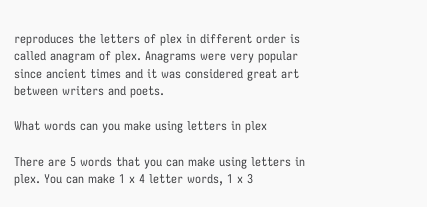reproduces the letters of plex in different order is called anagram of plex. Anagrams were very popular since ancient times and it was considered great art between writers and poets.

What words can you make using letters in plex

There are 5 words that you can make using letters in plex. You can make 1 x 4 letter words, 1 x 3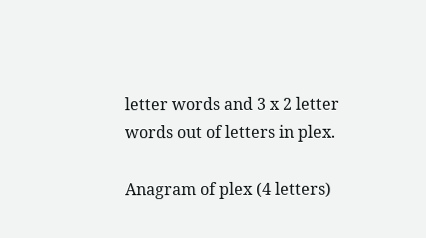letter words and 3 x 2 letter words out of letters in plex.

Anagram of plex (4 letters)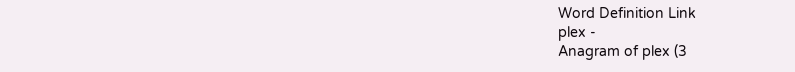Word Definition Link
plex -
Anagram of plex (3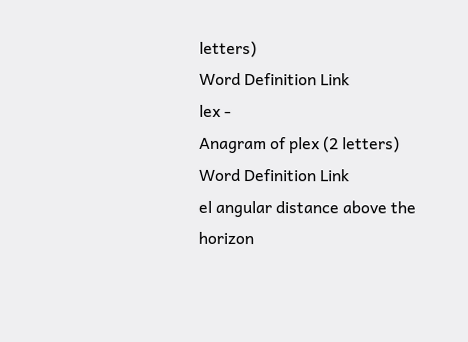letters)
Word Definition Link
lex -
Anagram of plex (2 letters)
Word Definition Link
el angular distance above the horizon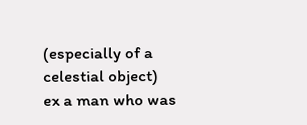(especially of a celestial object)
ex a man who was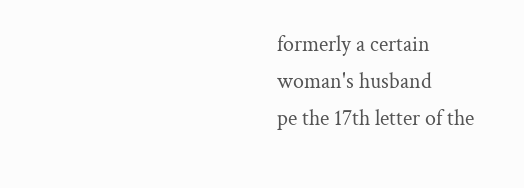formerly a certain woman's husband
pe the 17th letter of the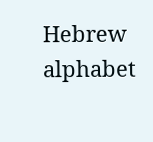Hebrew alphabet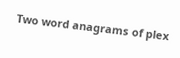Two word anagrams of plex